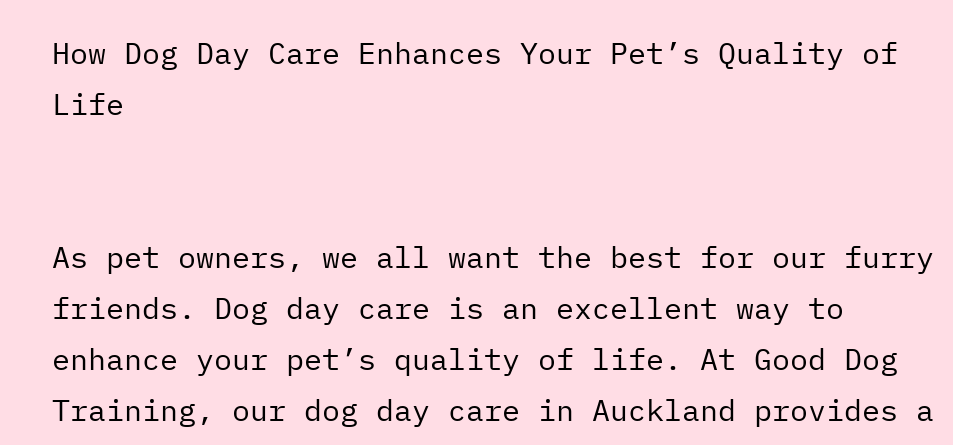How Dog Day Care Enhances Your Pet’s Quality of Life


As pet owners, we all want the best for our furry friends. Dog day care is an excellent way to enhance your pet’s quality of life. At Good Dog Training, our dog day care in Auckland provides a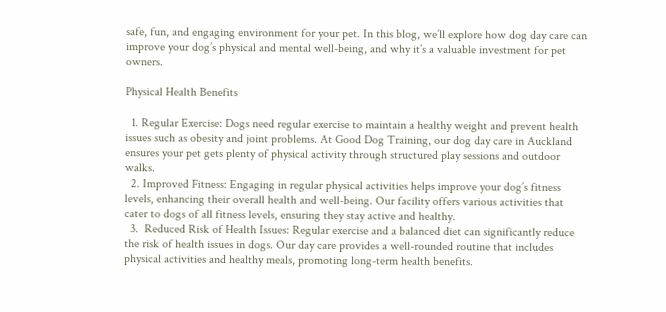safe, fun, and engaging environment for your pet. In this blog, we’ll explore how dog day care can improve your dog’s physical and mental well-being, and why it’s a valuable investment for pet owners.

Physical Health Benefits

  1. Regular Exercise: Dogs need regular exercise to maintain a healthy weight and prevent health issues such as obesity and joint problems. At Good Dog Training, our dog day care in Auckland ensures your pet gets plenty of physical activity through structured play sessions and outdoor walks.
  2. Improved Fitness: Engaging in regular physical activities helps improve your dog’s fitness levels, enhancing their overall health and well-being. Our facility offers various activities that cater to dogs of all fitness levels, ensuring they stay active and healthy.
  3.  Reduced Risk of Health Issues: Regular exercise and a balanced diet can significantly reduce the risk of health issues in dogs. Our day care provides a well-rounded routine that includes physical activities and healthy meals, promoting long-term health benefits.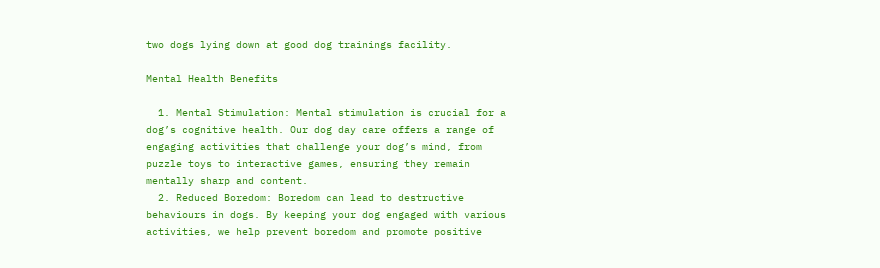two dogs lying down at good dog trainings facility.

Mental Health Benefits

  1. Mental Stimulation: Mental stimulation is crucial for a dog’s cognitive health. Our dog day care offers a range of engaging activities that challenge your dog’s mind, from puzzle toys to interactive games, ensuring they remain mentally sharp and content.
  2. Reduced Boredom: Boredom can lead to destructive behaviours in dogs. By keeping your dog engaged with various activities, we help prevent boredom and promote positive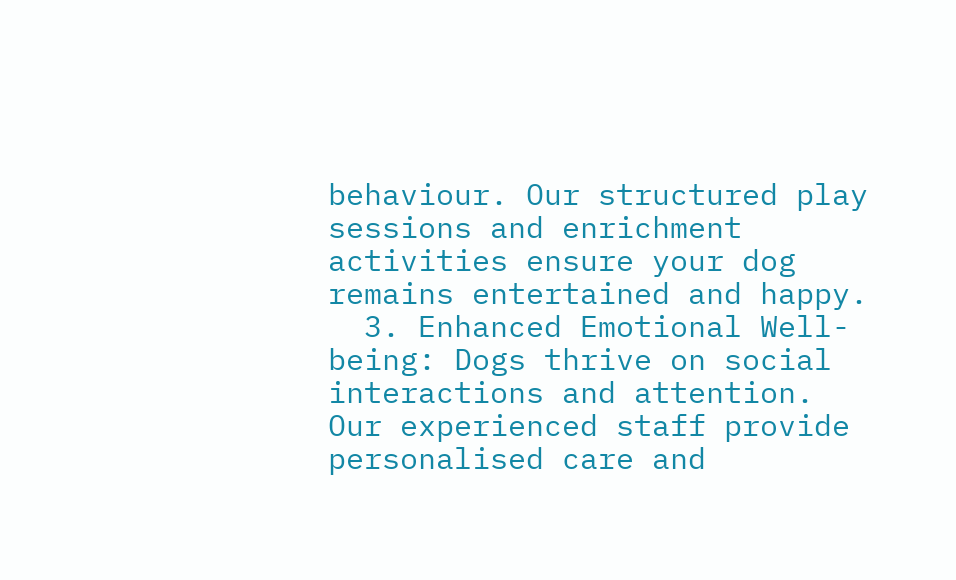behaviour. Our structured play sessions and enrichment activities ensure your dog remains entertained and happy.
  3. Enhanced Emotional Well-being: Dogs thrive on social interactions and attention. Our experienced staff provide personalised care and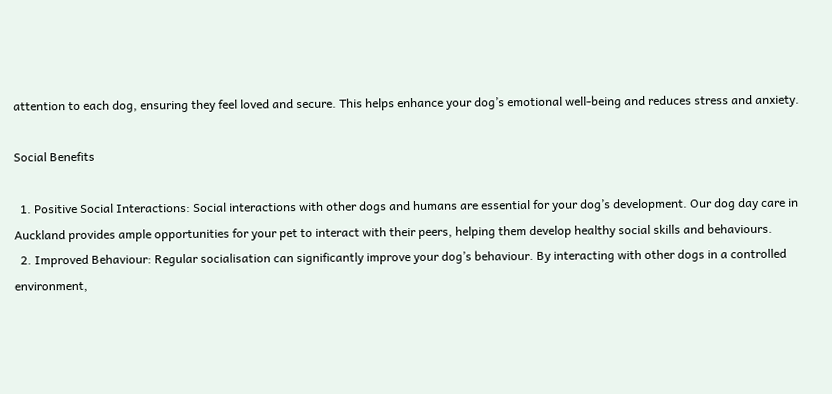attention to each dog, ensuring they feel loved and secure. This helps enhance your dog’s emotional well-being and reduces stress and anxiety.

Social Benefits

  1. Positive Social Interactions: Social interactions with other dogs and humans are essential for your dog’s development. Our dog day care in Auckland provides ample opportunities for your pet to interact with their peers, helping them develop healthy social skills and behaviours.
  2. Improved Behaviour: Regular socialisation can significantly improve your dog’s behaviour. By interacting with other dogs in a controlled environment,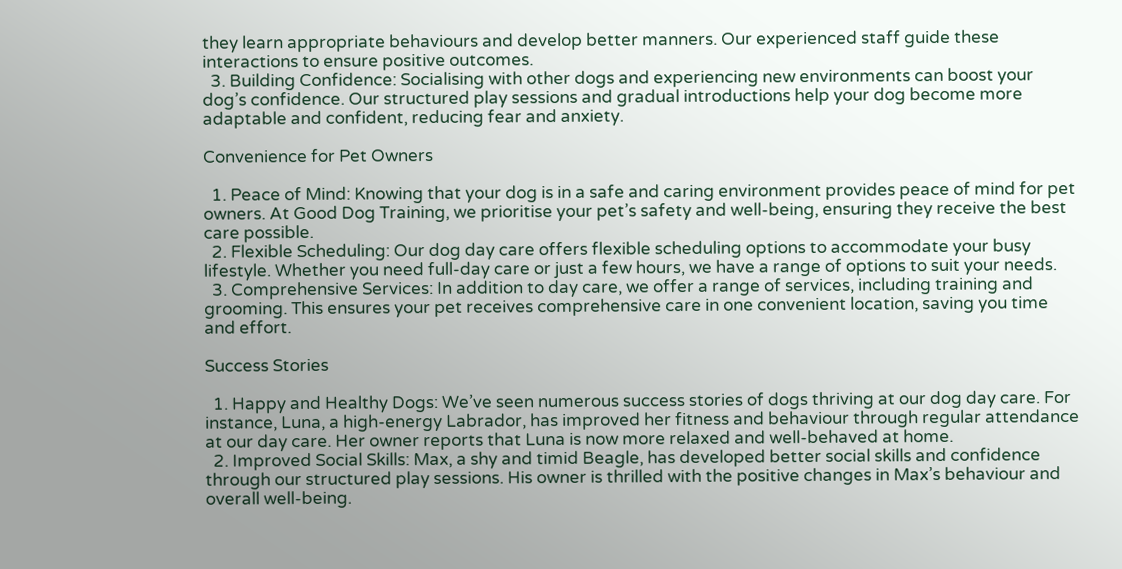they learn appropriate behaviours and develop better manners. Our experienced staff guide these interactions to ensure positive outcomes.
  3. Building Confidence: Socialising with other dogs and experiencing new environments can boost your dog’s confidence. Our structured play sessions and gradual introductions help your dog become more adaptable and confident, reducing fear and anxiety.

Convenience for Pet Owners

  1. Peace of Mind: Knowing that your dog is in a safe and caring environment provides peace of mind for pet owners. At Good Dog Training, we prioritise your pet’s safety and well-being, ensuring they receive the best care possible.
  2. Flexible Scheduling: Our dog day care offers flexible scheduling options to accommodate your busy lifestyle. Whether you need full-day care or just a few hours, we have a range of options to suit your needs.
  3. Comprehensive Services: In addition to day care, we offer a range of services, including training and grooming. This ensures your pet receives comprehensive care in one convenient location, saving you time and effort.

Success Stories

  1. Happy and Healthy Dogs: We’ve seen numerous success stories of dogs thriving at our dog day care. For instance, Luna, a high-energy Labrador, has improved her fitness and behaviour through regular attendance at our day care. Her owner reports that Luna is now more relaxed and well-behaved at home.
  2. Improved Social Skills: Max, a shy and timid Beagle, has developed better social skills and confidence through our structured play sessions. His owner is thrilled with the positive changes in Max’s behaviour and overall well-being.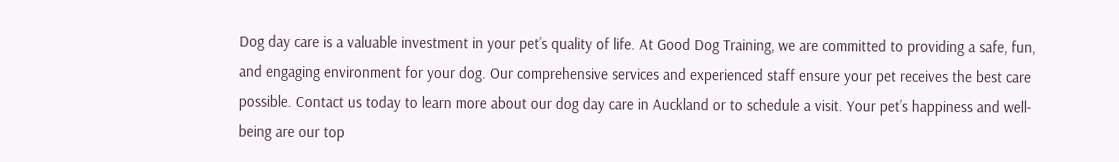Dog day care is a valuable investment in your pet’s quality of life. At Good Dog Training, we are committed to providing a safe, fun, and engaging environment for your dog. Our comprehensive services and experienced staff ensure your pet receives the best care possible. Contact us today to learn more about our dog day care in Auckland or to schedule a visit. Your pet’s happiness and well-being are our top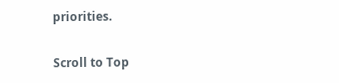priorities.

Scroll to Top